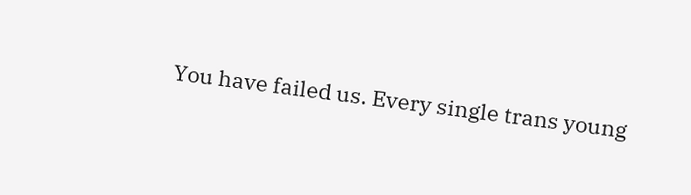You have failed us. Every single trans young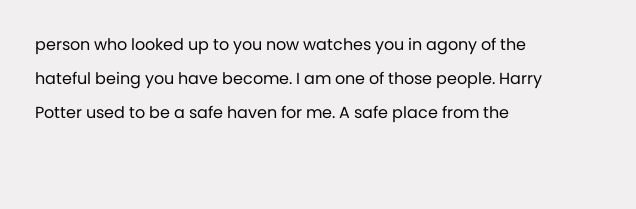person who looked up to you now watches you in agony of the hateful being you have become. I am one of those people. Harry Potter used to be a safe haven for me. A safe place from the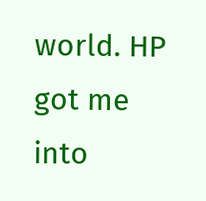world. HP got me into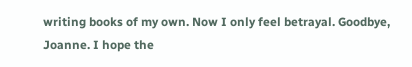writing books of my own. Now I only feel betrayal. Goodbye, Joanne. I hope the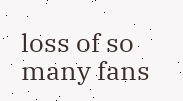loss of so many fans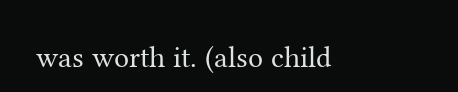was worth it. (also child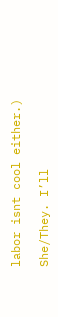labor isnt cool either.)

She/They. I’ll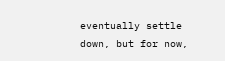eventually settle down, but for now,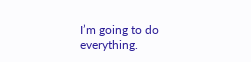I’m going to do everything.